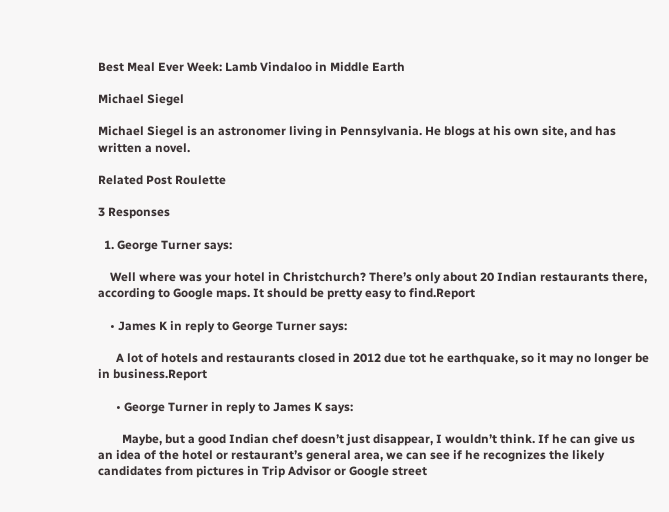Best Meal Ever Week: Lamb Vindaloo in Middle Earth

Michael Siegel

Michael Siegel is an astronomer living in Pennsylvania. He blogs at his own site, and has written a novel.

Related Post Roulette

3 Responses

  1. George Turner says:

    Well where was your hotel in Christchurch? There’s only about 20 Indian restaurants there, according to Google maps. It should be pretty easy to find.Report

    • James K in reply to George Turner says:

      A lot of hotels and restaurants closed in 2012 due tot he earthquake, so it may no longer be in business.Report

      • George Turner in reply to James K says:

        Maybe, but a good Indian chef doesn’t just disappear, I wouldn’t think. If he can give us an idea of the hotel or restaurant’s general area, we can see if he recognizes the likely candidates from pictures in Trip Advisor or Google street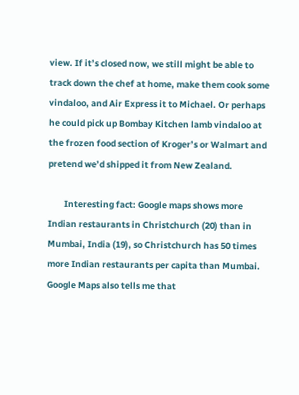view. If it’s closed now, we still might be able to track down the chef at home, make them cook some vindaloo, and Air Express it to Michael. Or perhaps he could pick up Bombay Kitchen lamb vindaloo at the frozen food section of Kroger’s or Walmart and pretend we’d shipped it from New Zealand.

        Interesting fact: Google maps shows more Indian restaurants in Christchurch (20) than in Mumbai, India (19), so Christchurch has 50 times more Indian restaurants per capita than Mumbai. Google Maps also tells me that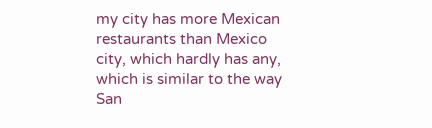my city has more Mexican restaurants than Mexico city, which hardly has any, which is similar to the way San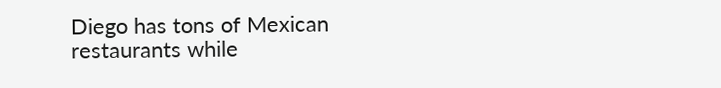Diego has tons of Mexican restaurants while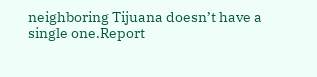neighboring Tijuana doesn’t have a single one.Report